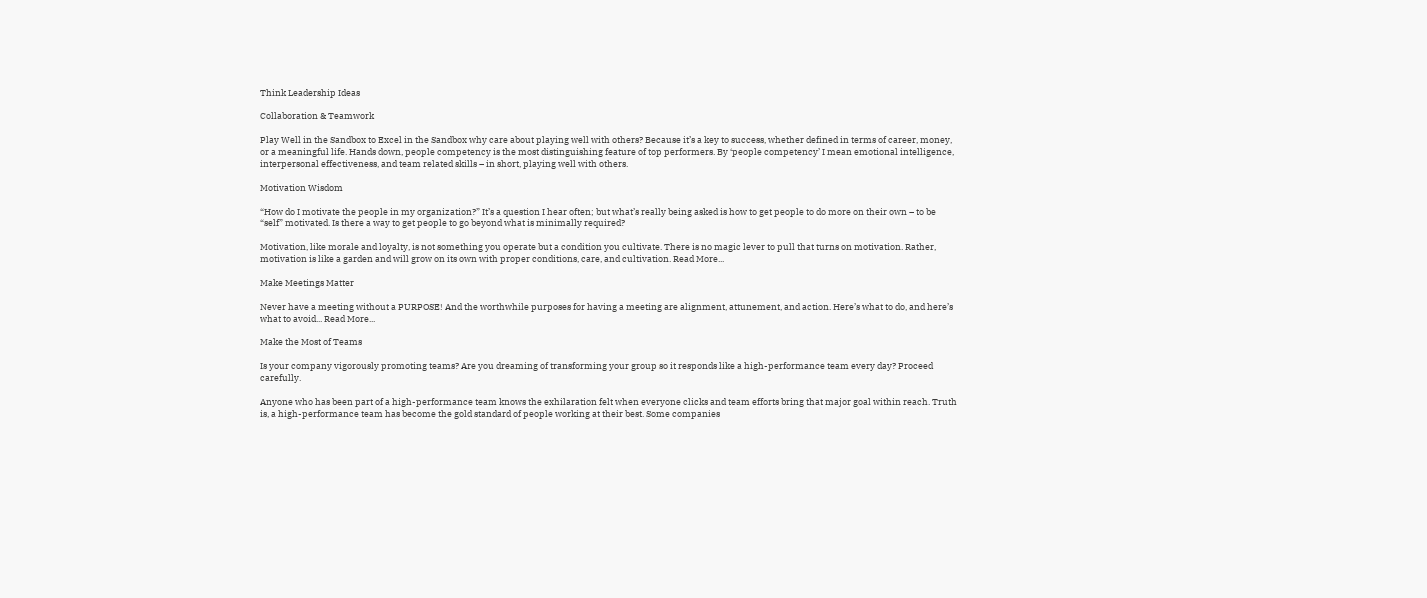Think Leadership Ideas

Collaboration & Teamwork

Play Well in the Sandbox to Excel in the Sandbox why care about playing well with others? Because it’s a key to success, whether defined in terms of career, money, or a meaningful life. Hands down, people competency is the most distinguishing feature of top performers. By ‘people competency’ I mean emotional intelligence, interpersonal effectiveness, and team related skills – in short, playing well with others.

Motivation Wisdom

“How do I motivate the people in my organization?” It’s a question I hear often; but what’s really being asked is how to get people to do more on their own – to be “self” motivated. Is there a way to get people to go beyond what is minimally required?

Motivation, like morale and loyalty, is not something you operate but a condition you cultivate. There is no magic lever to pull that turns on motivation. Rather, motivation is like a garden and will grow on its own with proper conditions, care, and cultivation. Read More...

Make Meetings Matter

Never have a meeting without a PURPOSE! And the worthwhile purposes for having a meeting are alignment, attunement, and action. Here’s what to do, and here’s what to avoid... Read More...

Make the Most of Teams

Is your company vigorously promoting teams? Are you dreaming of transforming your group so it responds like a high-performance team every day? Proceed carefully.

Anyone who has been part of a high-performance team knows the exhilaration felt when everyone clicks and team efforts bring that major goal within reach. Truth is, a high-performance team has become the gold standard of people working at their best. Some companies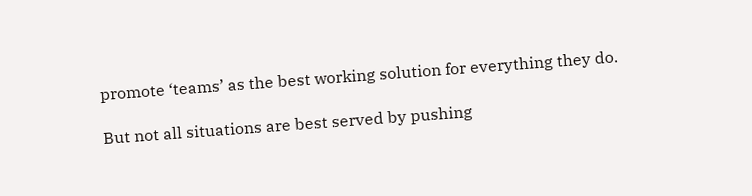promote ‘teams’ as the best working solution for everything they do.

But not all situations are best served by pushing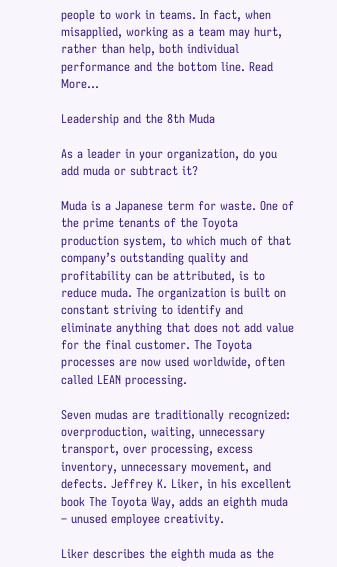people to work in teams. In fact, when misapplied, working as a team may hurt, rather than help, both individual performance and the bottom line. Read More...

Leadership and the 8th Muda

As a leader in your organization, do you add muda or subtract it?

Muda is a Japanese term for waste. One of the prime tenants of the Toyota production system, to which much of that company’s outstanding quality and profitability can be attributed, is to reduce muda. The organization is built on constant striving to identify and eliminate anything that does not add value for the final customer. The Toyota processes are now used worldwide, often called LEAN processing.

Seven mudas are traditionally recognized: overproduction, waiting, unnecessary transport, over processing, excess inventory, unnecessary movement, and defects. Jeffrey K. Liker, in his excellent book The Toyota Way, adds an eighth muda – unused employee creativity.

Liker describes the eighth muda as the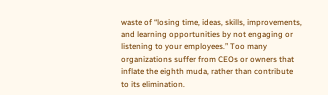waste of “losing time, ideas, skills, improvements, and learning opportunities by not engaging or listening to your employees.” Too many organizations suffer from CEOs or owners that inflate the eighth muda, rather than contribute to its elimination.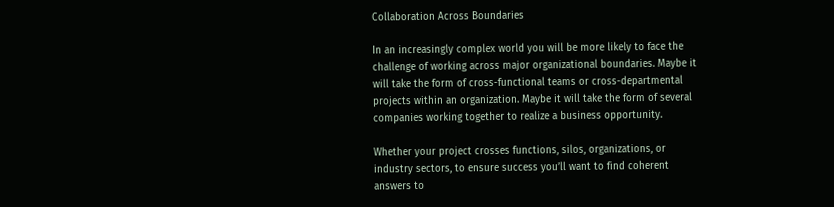Collaboration Across Boundaries

In an increasingly complex world you will be more likely to face the challenge of working across major organizational boundaries. Maybe it will take the form of cross-functional teams or cross-departmental projects within an organization. Maybe it will take the form of several companies working together to realize a business opportunity.

Whether your project crosses functions, silos, organizations, or industry sectors, to ensure success you’ll want to find coherent answers to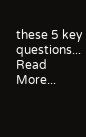these 5 key questions... Read More...